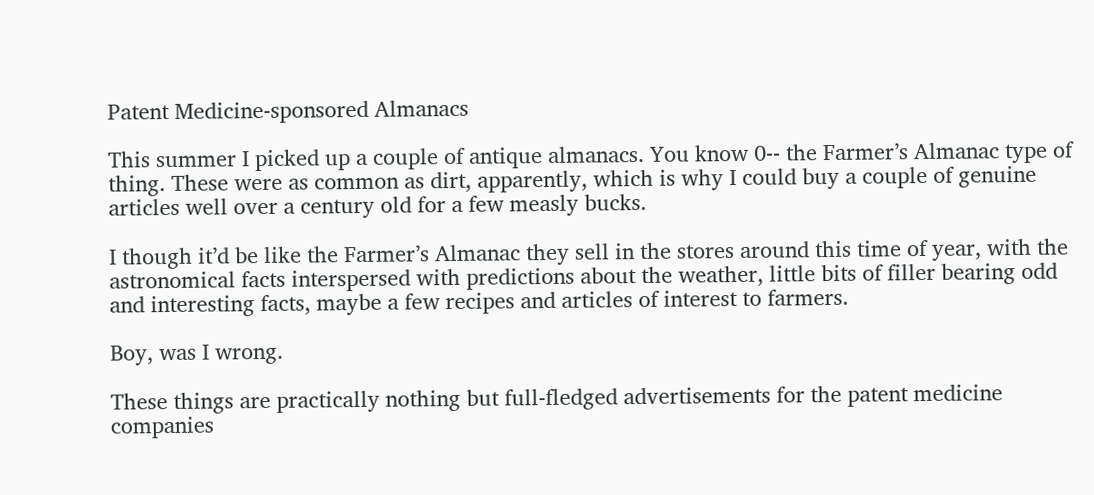Patent Medicine-sponsored Almanacs

This summer I picked up a couple of antique almanacs. You know 0-- the Farmer’s Almanac type of thing. These were as common as dirt, apparently, which is why I could buy a couple of genuine articles well over a century old for a few measly bucks.

I though it’d be like the Farmer’s Almanac they sell in the stores around this time of year, with the astronomical facts interspersed with predictions about the weather, little bits of filler bearing odd and interesting facts, maybe a few recipes and articles of interest to farmers.

Boy, was I wrong.

These things are practically nothing but full-fledged advertisements for the patent medicine companies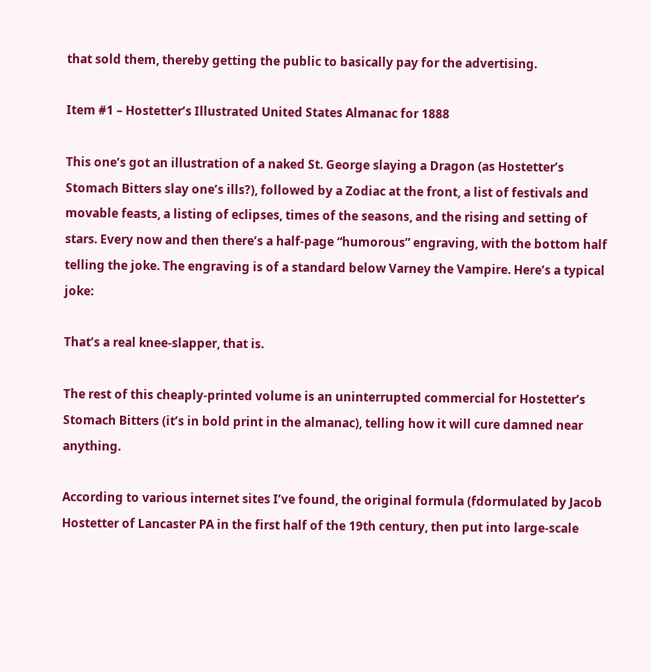that sold them, thereby getting the public to basically pay for the advertising.

Item #1 – Hostetter’s Illustrated United States Almanac for 1888

This one’s got an illustration of a naked St. George slaying a Dragon (as Hostetter’s Stomach Bitters slay one’s ills?), followed by a Zodiac at the front, a list of festivals and movable feasts, a listing of eclipses, times of the seasons, and the rising and setting of stars. Every now and then there’s a half-page “humorous” engraving, with the bottom half telling the joke. The engraving is of a standard below Varney the Vampire. Here’s a typical joke:

That’s a real knee-slapper, that is.

The rest of this cheaply-printed volume is an uninterrupted commercial for Hostetter’s Stomach Bitters (it’s in bold print in the almanac), telling how it will cure damned near anything.

According to various internet sites I’ve found, the original formula (fdormulated by Jacob Hostetter of Lancaster PA in the first half of the 19th century, then put into large-scale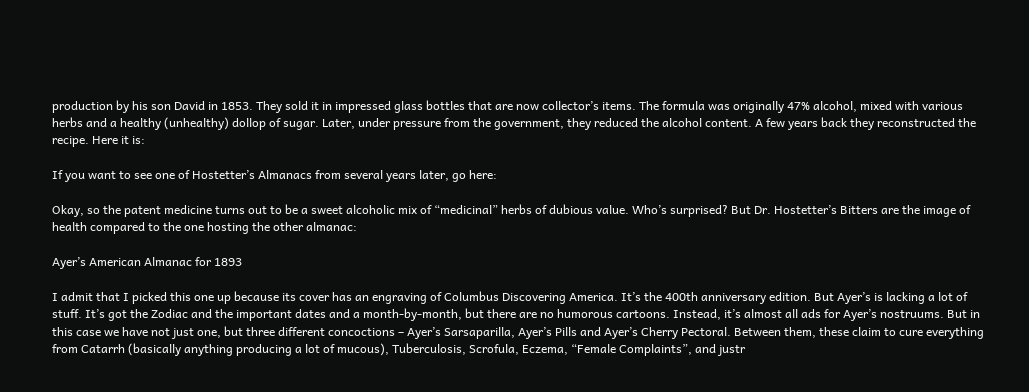production by his son David in 1853. They sold it in impressed glass bottles that are now collector’s items. The formula was originally 47% alcohol, mixed with various herbs and a healthy (unhealthy) dollop of sugar. Later, under pressure from the government, they reduced the alcohol content. A few years back they reconstructed the recipe. Here it is:

If you want to see one of Hostetter’s Almanacs from several years later, go here:

Okay, so the patent medicine turns out to be a sweet alcoholic mix of “medicinal” herbs of dubious value. Who’s surprised? But Dr. Hostetter’s Bitters are the image of health compared to the one hosting the other almanac:

Ayer’s American Almanac for 1893

I admit that I picked this one up because its cover has an engraving of Columbus Discovering America. It’s the 400th anniversary edition. But Ayer’s is lacking a lot of stuff. It’s got the Zodiac and the important dates and a month-by-month, but there are no humorous cartoons. Instead, it’s almost all ads for Ayer’s nostruums. But in this case we have not just one, but three different concoctions – Ayer’s Sarsaparilla, Ayer’s Pills and Ayer’s Cherry Pectoral. Between them, these claim to cure everything from Catarrh (basically anything producing a lot of mucous), Tuberculosis, Scrofula, Eczema, “Female Complaints”, and justr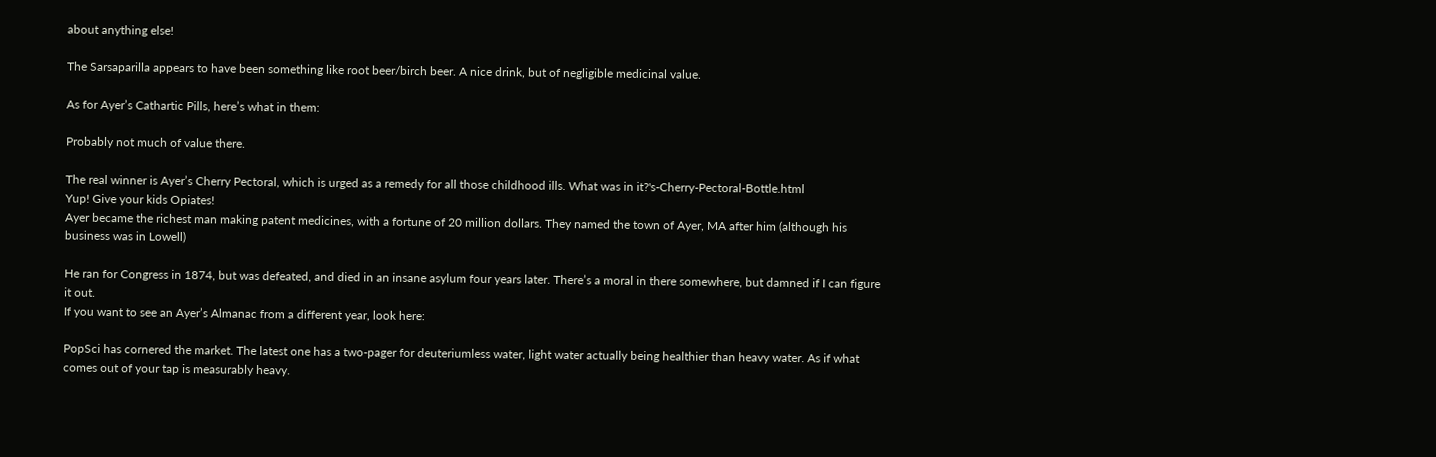about anything else!

The Sarsaparilla appears to have been something like root beer/birch beer. A nice drink, but of negligible medicinal value.

As for Ayer’s Cathartic Pills, here’s what in them:

Probably not much of value there.

The real winner is Ayer’s Cherry Pectoral, which is urged as a remedy for all those childhood ills. What was in it?'s-Cherry-Pectoral-Bottle.html
Yup! Give your kids Opiates!
Ayer became the richest man making patent medicines, with a fortune of 20 million dollars. They named the town of Ayer, MA after him (although his business was in Lowell)

He ran for Congress in 1874, but was defeated, and died in an insane asylum four years later. There’s a moral in there somewhere, but damned if I can figure it out.
If you want to see an Ayer’s Almanac from a different year, look here:

PopSci has cornered the market. The latest one has a two-pager for deuteriumless water, light water actually being healthier than heavy water. As if what comes out of your tap is measurably heavy.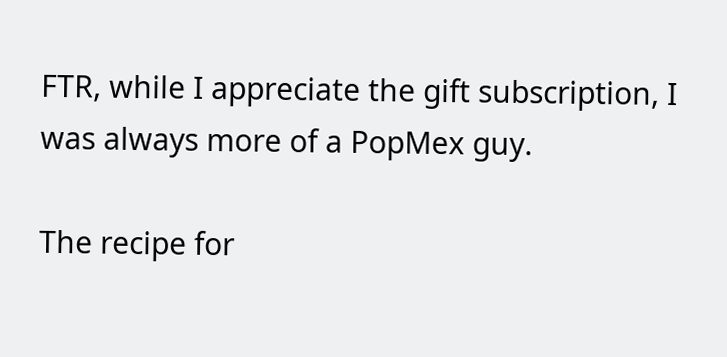FTR, while I appreciate the gift subscription, I was always more of a PopMex guy.

The recipe for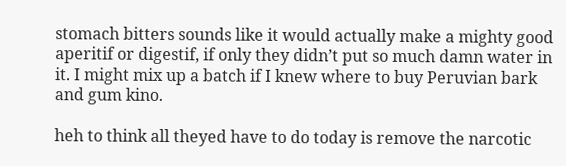stomach bitters sounds like it would actually make a mighty good aperitif or digestif, if only they didn’t put so much damn water in it. I might mix up a batch if I knew where to buy Peruvian bark and gum kino.

heh to think all theyed have to do today is remove the narcotic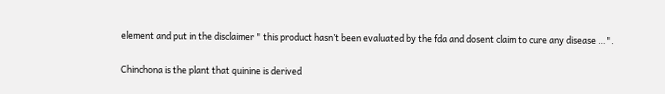element and put in the disclaimer " this product hasn’t been evaluated by the fda and dosent claim to cure any disease …".

Chinchona is the plant that quinine is derived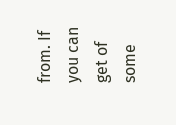from. If you can get of some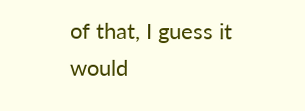of that, I guess it would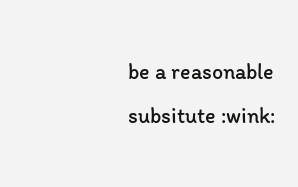be a reasonable subsitute :wink: